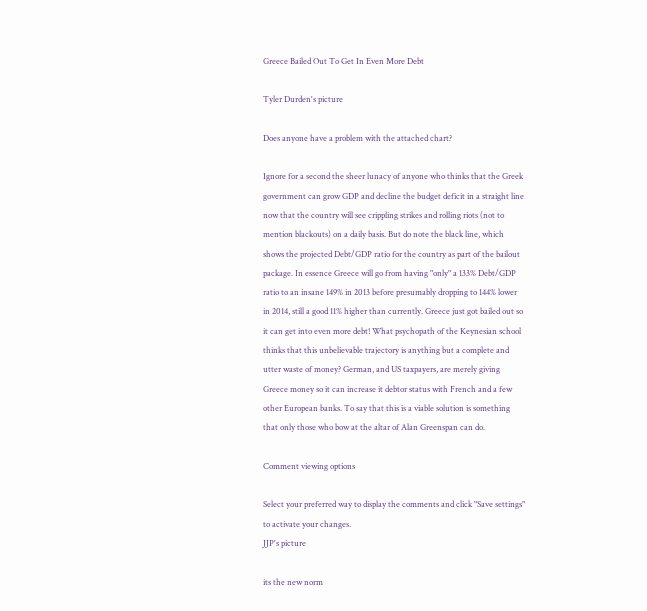Greece Bailed Out To Get In Even More Debt

Tyler Durden's picture

Does anyone have a problem with the attached chart?

Ignore for a second the sheer lunacy of anyone who thinks that the Greek government can grow GDP and decline the budget deficit in a straight line now that the country will see crippling strikes and rolling riots (not to mention blackouts) on a daily basis. But do note the black line, which shows the projected Debt/GDP ratio for the country as part of the bailout package. In essence Greece will go from having "only" a 133% Debt/GDP ratio to an insane 149% in 2013 before presumably dropping to 144% lower in 2014, still a good 11% higher than currently. Greece just got bailed out so it can get into even more debt! What psychopath of the Keynesian school thinks that this unbelievable trajectory is anything but a complete and utter waste of money? German, and US taxpayers, are merely giving Greece money so it can increase it debtor status with French and a few other European banks. To say that this is a viable solution is something that only those who bow at the altar of Alan Greenspan can do.

Comment viewing options

Select your preferred way to display the comments and click "Save settings" to activate your changes.
JJP's picture

its the new norm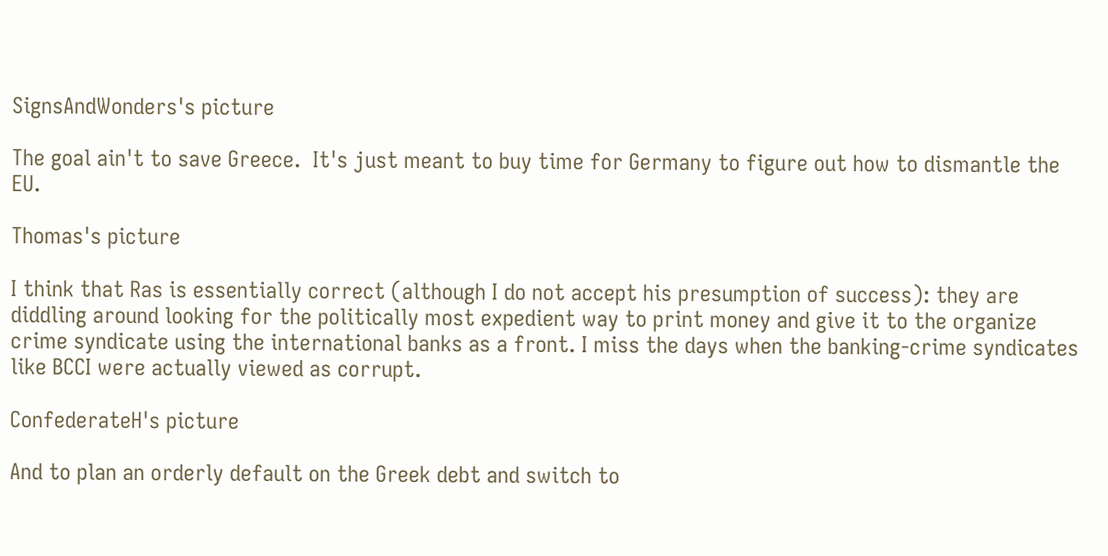SignsAndWonders's picture

The goal ain't to save Greece.  It's just meant to buy time for Germany to figure out how to dismantle the EU.

Thomas's picture

I think that Ras is essentially correct (although I do not accept his presumption of success): they are diddling around looking for the politically most expedient way to print money and give it to the organize crime syndicate using the international banks as a front. I miss the days when the banking-crime syndicates like BCCI were actually viewed as corrupt.

ConfederateH's picture

And to plan an orderly default on the Greek debt and switch to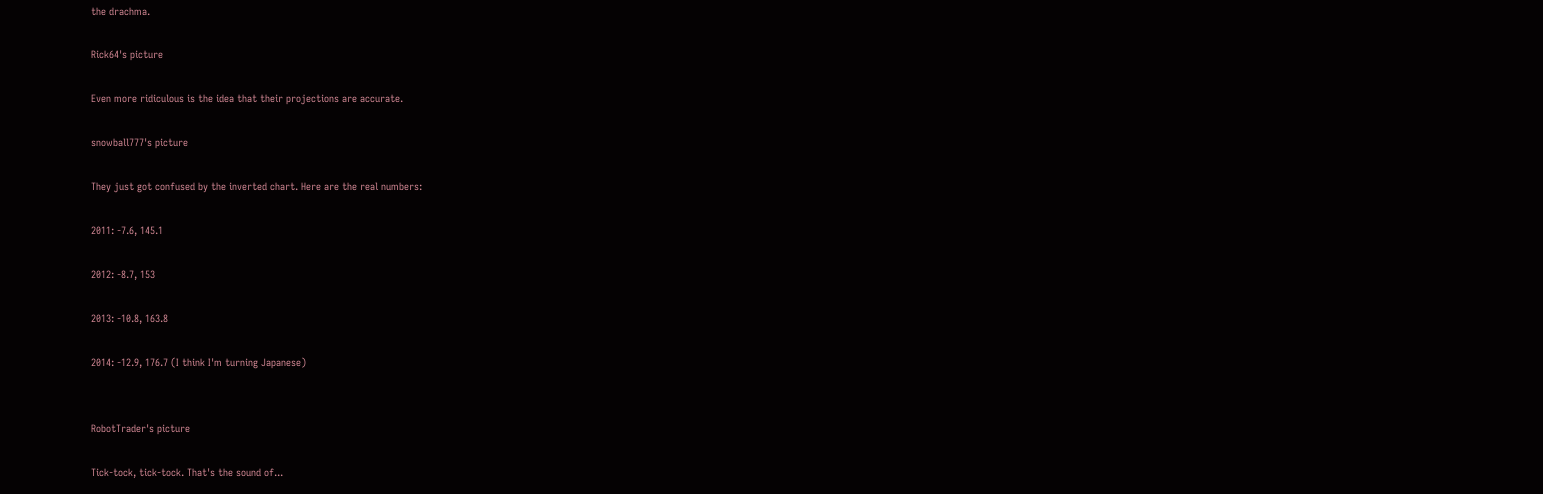the drachma.

Rick64's picture

Even more ridiculous is the idea that their projections are accurate.

snowball777's picture

They just got confused by the inverted chart. Here are the real numbers:

2011: -7.6, 145.1

2012: -8.7, 153

2013: -10.8, 163.8

2014: -12.9, 176.7 (I think I'm turning Japanese)


RobotTrader's picture

Tick-tock, tick-tock. That's the sound of...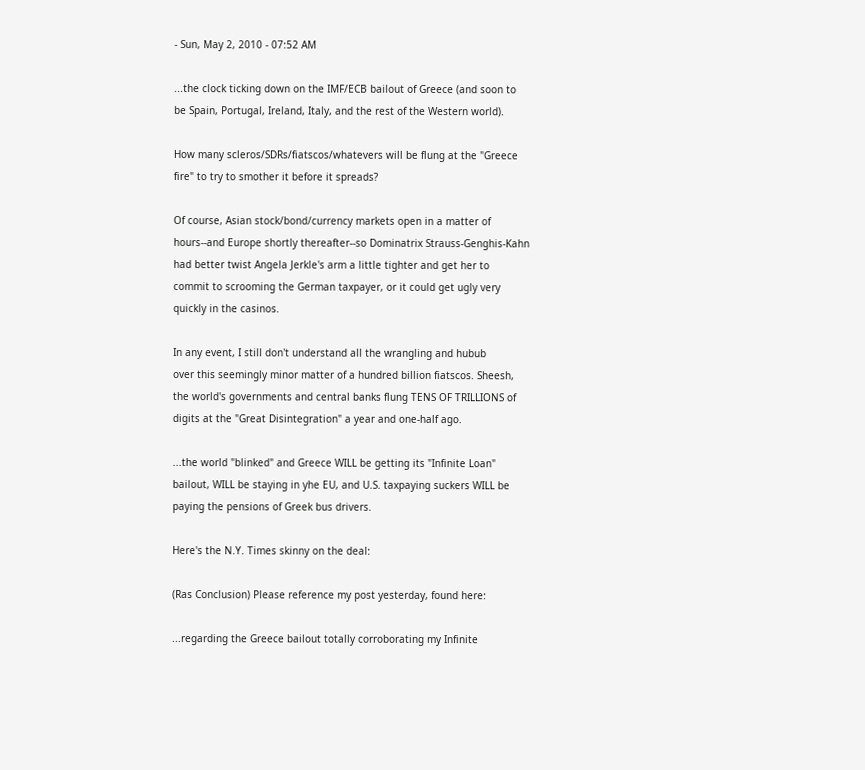- Sun, May 2, 2010 - 07:52 AM

...the clock ticking down on the IMF/ECB bailout of Greece (and soon to
be Spain, Portugal, Ireland, Italy, and the rest of the Western world).

How many scleros/SDRs/fiatscos/whatevers will be flung at the "Greece
fire" to try to smother it before it spreads?

Of course, Asian stock/bond/currency markets open in a matter of
hours--and Europe shortly thereafter--so Dominatrix Strauss-Genghis-Kahn
had better twist Angela Jerkle's arm a little tighter and get her to
commit to scrooming the German taxpayer, or it could get ugly very
quickly in the casinos.

In any event, I still don't understand all the wrangling and hubub
over this seemingly minor matter of a hundred billion fiatscos. Sheesh,
the world's governments and central banks flung TENS OF TRILLIONS of
digits at the "Great Disintegration" a year and one-half ago.

...the world "blinked" and Greece WILL be getting its "Infinite Loan"
bailout, WILL be staying in yhe EU, and U.S. taxpaying suckers WILL be
paying the pensions of Greek bus drivers.

Here's the N.Y. Times skinny on the deal:

(Ras Conclusion) Please reference my post yesterday, found here:

...regarding the Greece bailout totally corroborating my Infinite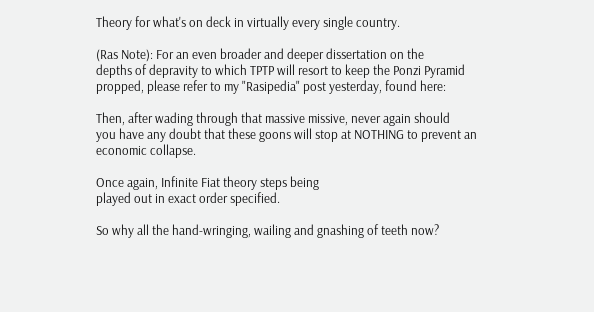Theory for what's on deck in virtually every single country.

(Ras Note): For an even broader and deeper dissertation on the
depths of depravity to which TPTP will resort to keep the Ponzi Pyramid
propped, please refer to my "Rasipedia" post yesterday, found here:

Then, after wading through that massive missive, never again should
you have any doubt that these goons will stop at NOTHING to prevent an
economic collapse.

Once again, Infinite Fiat theory steps being
played out in exact order specified.

So why all the hand-wringing, wailing and gnashing of teeth now?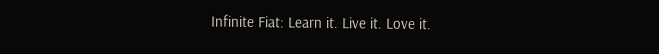Infinite Fiat: Learn it. Live it. Love it.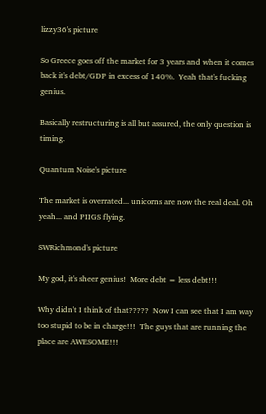lizzy36's picture

So Greece goes off the market for 3 years and when it comes back it's debt/GDP in excess of 140%.  Yeah that's fucking genius.

Basically restructuring is all but assured, the only question is timing.

Quantum Noise's picture

The market is overrated... unicorns are now the real deal. Oh yeah... and PIIGS flying.

SWRichmond's picture

My god, it's sheer genius!  More debt = less debt!!!

Why didn't I think of that?????  Now I can see that I am way too stupid to be in charge!!!  The guys that are running the place are AWESOME!!!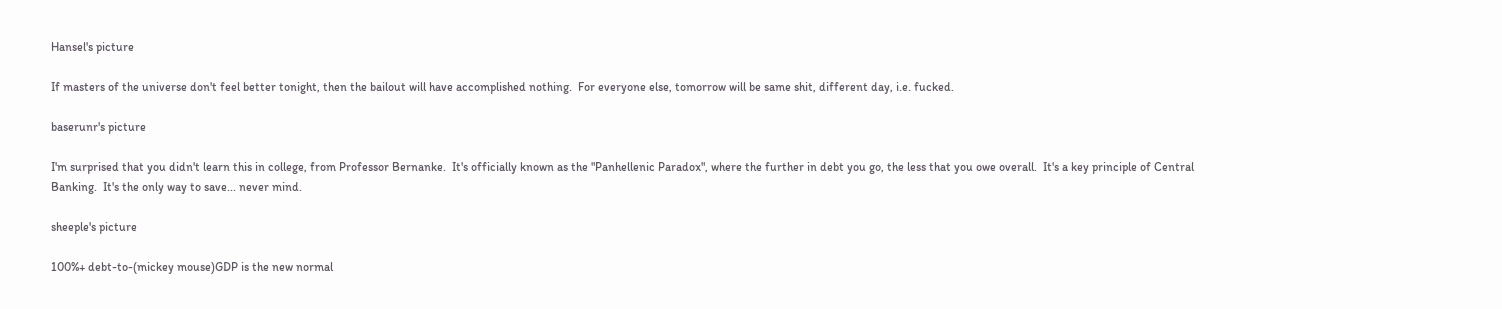Hansel's picture

If masters of the universe don't feel better tonight, then the bailout will have accomplished nothing.  For everyone else, tomorrow will be same shit, different day, i.e. fucked.

baserunr's picture

I'm surprised that you didn't learn this in college, from Professor Bernanke.  It's officially known as the "Panhellenic Paradox", where the further in debt you go, the less that you owe overall.  It's a key principle of Central Banking.  It's the only way to save... never mind.

sheeple's picture

100%+ debt-to-(mickey mouse)GDP is the new normal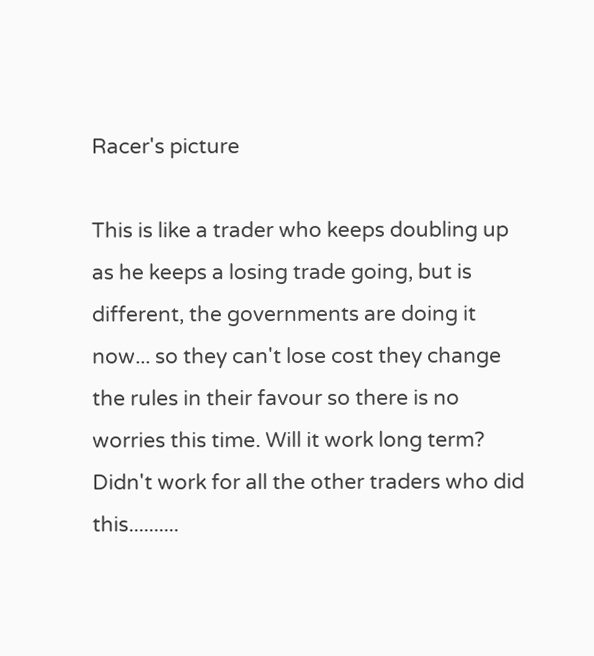Racer's picture

This is like a trader who keeps doubling up as he keeps a losing trade going, but is different, the governments are doing it now... so they can't lose cost they change the rules in their favour so there is no worries this time. Will it work long term?  Didn't work for all the other traders who did this..........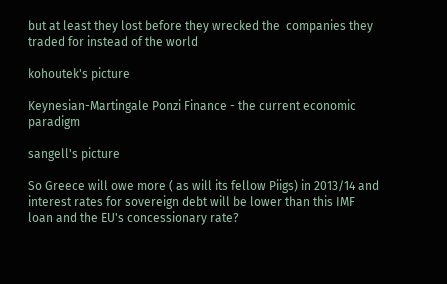but at least they lost before they wrecked the  companies they traded for instead of the world

kohoutek's picture

Keynesian-Martingale Ponzi Finance - the current economic paradigm

sangell's picture

So Greece will owe more ( as will its fellow Piigs) in 2013/14 and interest rates for sovereign debt will be lower than this IMF loan and the EU's concessionary rate?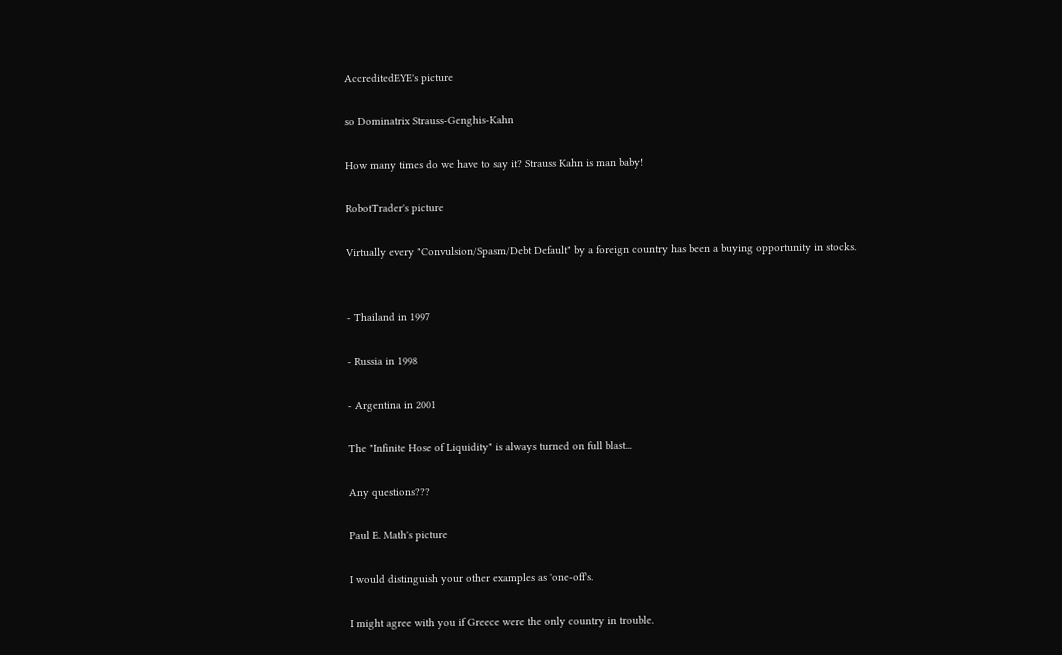AccreditedEYE's picture

so Dominatrix Strauss-Genghis-Kahn

How many times do we have to say it? Strauss Kahn is man baby!

RobotTrader's picture

Virtually every "Convulsion/Spasm/Debt Default" by a foreign country has been a buying opportunity in stocks.


- Thailand in 1997

- Russia in 1998

- Argentina in 2001

The "Infinite Hose of Liquidity" is always turned on full blast...

Any questions???

Paul E. Math's picture

I would distinguish your other examples as 'one-off's.

I might agree with you if Greece were the only country in trouble.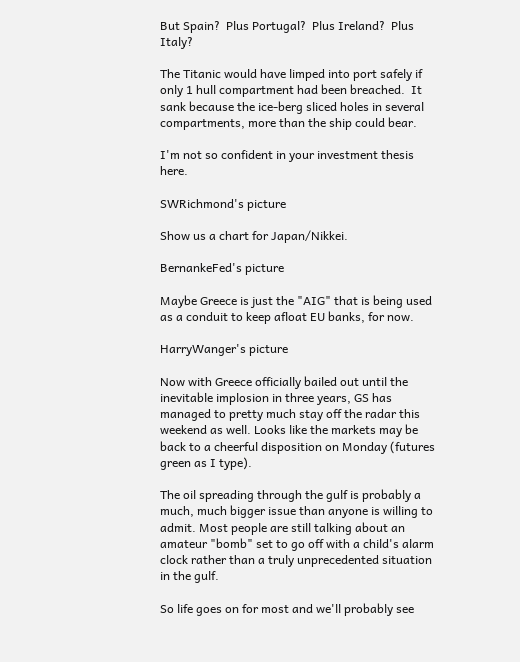But Spain?  Plus Portugal?  Plus Ireland?  Plus Italy?

The Titanic would have limped into port safely if only 1 hull compartment had been breached.  It sank because the ice-berg sliced holes in several compartments, more than the ship could bear.

I'm not so confident in your investment thesis here.

SWRichmond's picture

Show us a chart for Japan/Nikkei.

BernankeFed's picture

Maybe Greece is just the "AIG" that is being used as a conduit to keep afloat EU banks, for now.

HarryWanger's picture

Now with Greece officially bailed out until the inevitable implosion in three years, GS has managed to pretty much stay off the radar this weekend as well. Looks like the markets may be back to a cheerful disposition on Monday (futures green as I type).

The oil spreading through the gulf is probably a much, much bigger issue than anyone is willing to admit. Most people are still talking about an amateur "bomb" set to go off with a child's alarm clock rather than a truly unprecedented situation in the gulf.

So life goes on for most and we'll probably see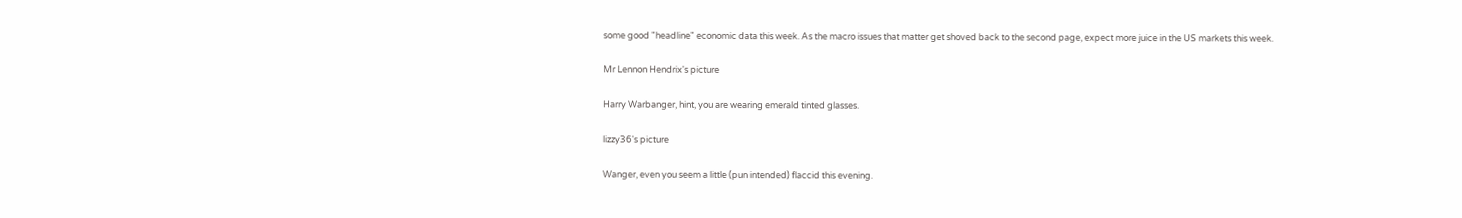some good "headline" economic data this week. As the macro issues that matter get shoved back to the second page, expect more juice in the US markets this week.

Mr Lennon Hendrix's picture

Harry Warbanger, hint, you are wearing emerald tinted glasses.

lizzy36's picture

Wanger, even you seem a little (pun intended) flaccid this evening.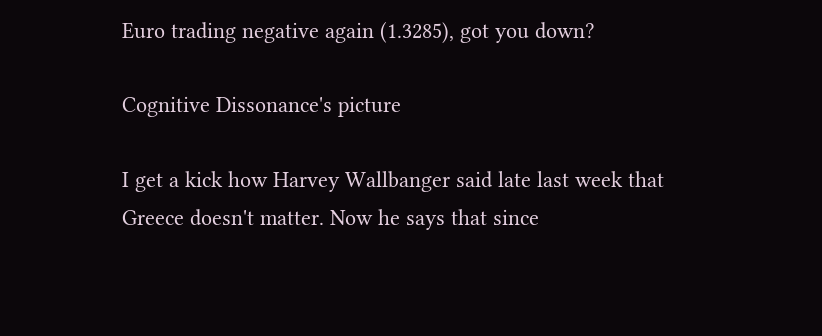Euro trading negative again (1.3285), got you down?

Cognitive Dissonance's picture

I get a kick how Harvey Wallbanger said late last week that Greece doesn't matter. Now he says that since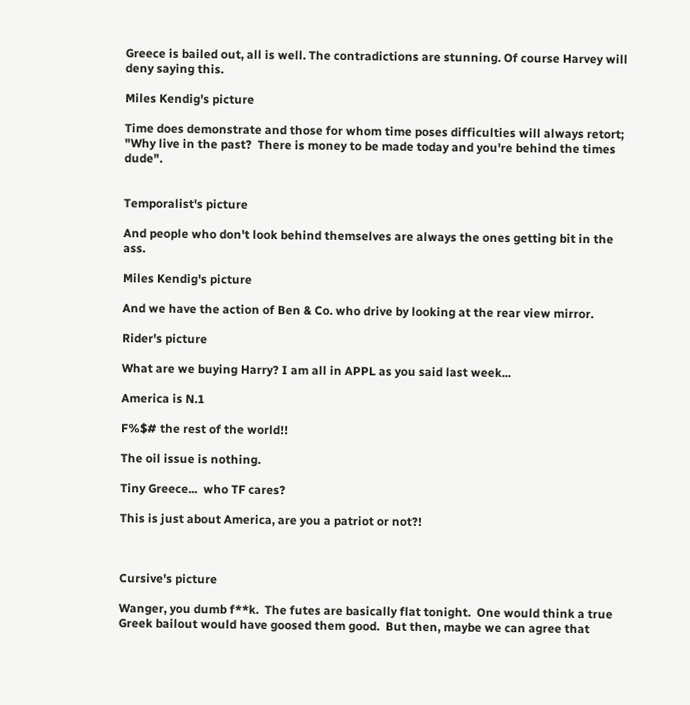Greece is bailed out, all is well. The contradictions are stunning. Of course Harvey will deny saying this.

Miles Kendig's picture

Time does demonstrate and those for whom time poses difficulties will always retort; "Why live in the past?  There is money to be made today and you're behind the times dude".


Temporalist's picture

And people who don't look behind themselves are always the ones getting bit in the ass.

Miles Kendig's picture

And we have the action of Ben & Co. who drive by looking at the rear view mirror.

Rider's picture

What are we buying Harry? I am all in APPL as you said last week...

America is N.1

F%$# the rest of the world!!

The oil issue is nothing.

Tiny Greece...  who TF cares?

This is just about America, are you a patriot or not?!



Cursive's picture

Wanger, you dumb f**k.  The futes are basically flat tonight.  One would think a true Greek bailout would have goosed them good.  But then, maybe we can agree that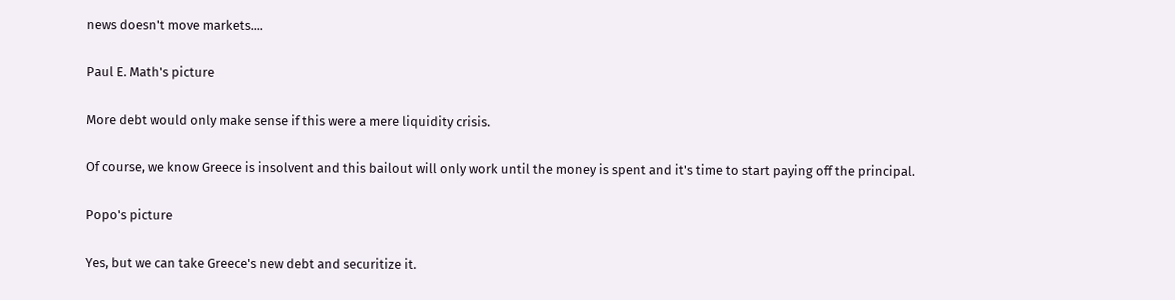news doesn't move markets....

Paul E. Math's picture

More debt would only make sense if this were a mere liquidity crisis.

Of course, we know Greece is insolvent and this bailout will only work until the money is spent and it's time to start paying off the principal.

Popo's picture

Yes, but we can take Greece's new debt and securitize it.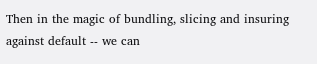Then in the magic of bundling, slicing and insuring against default -- we can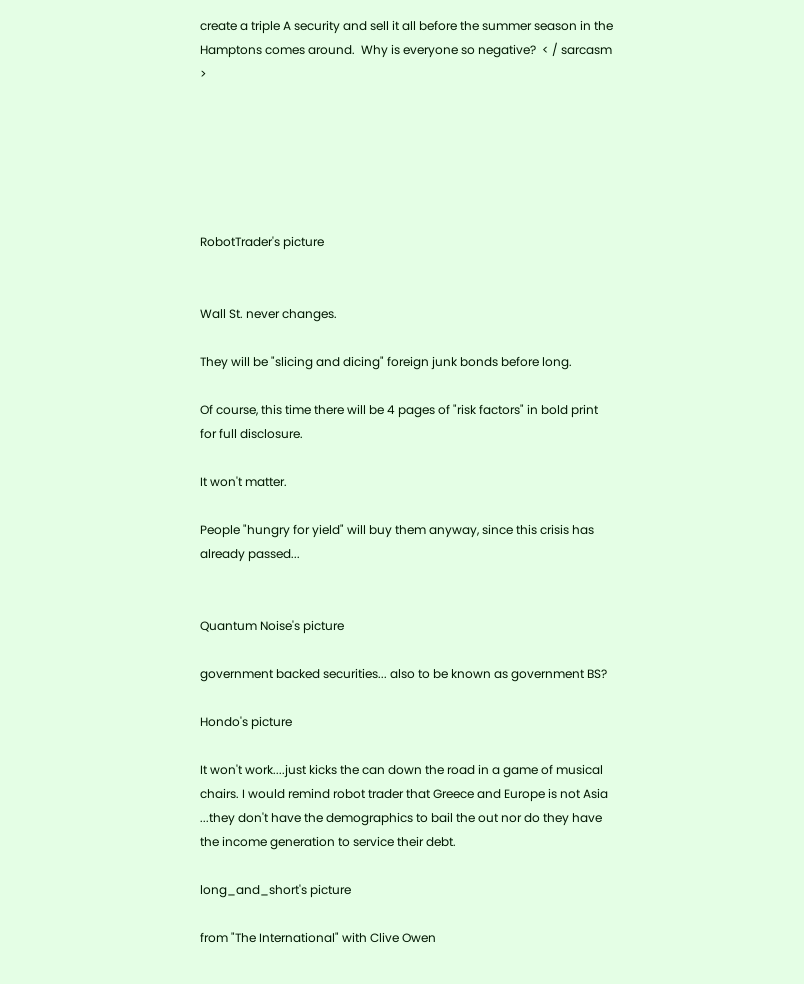create a triple A security and sell it all before the summer season in the Hamptons comes around.  Why is everyone so negative?  < / sarcasm >






RobotTrader's picture


Wall St. never changes.

They will be "slicing and dicing" foreign junk bonds before long.

Of course, this time there will be 4 pages of "risk factors" in bold print for full disclosure.

It won't matter.

People "hungry for yield" will buy them anyway, since this crisis has already passed...


Quantum Noise's picture

government backed securities... also to be known as government BS?

Hondo's picture

It won't work....just kicks the can down the road in a game of musical chairs. I would remind robot trader that Greece and Europe is not Asia ...they don't have the demographics to bail the out nor do they have the income generation to service their debt.

long_and_short's picture

from "The International" with Clive Owen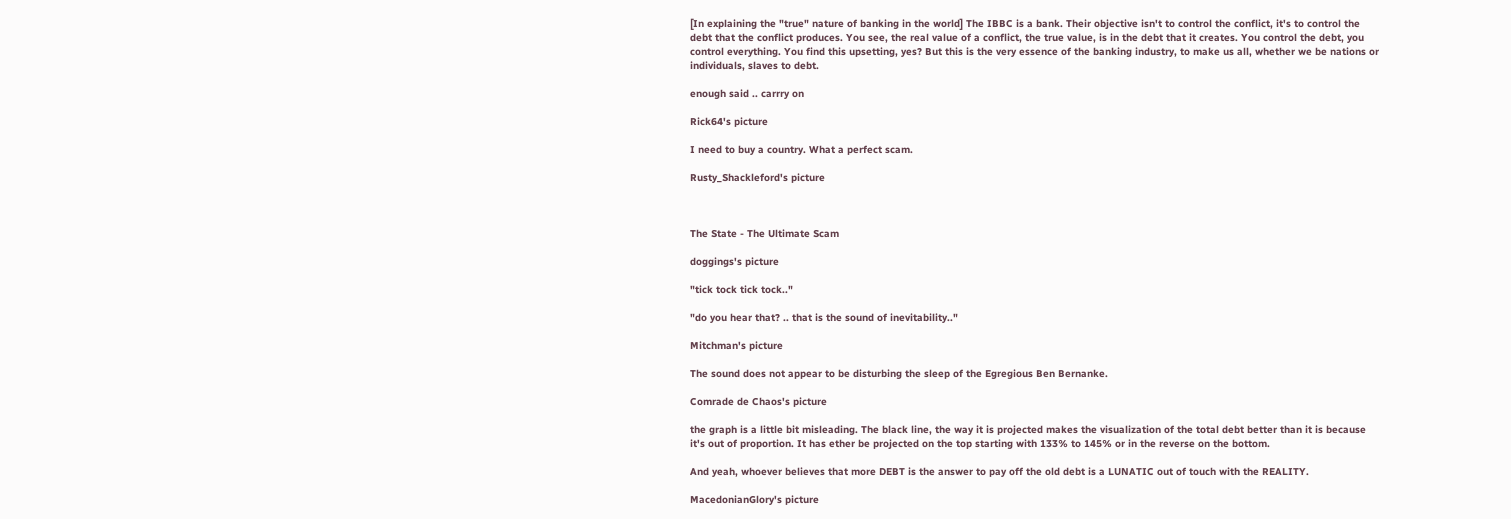[In explaining the "true" nature of banking in the world] The IBBC is a bank. Their objective isn't to control the conflict, it's to control the debt that the conflict produces. You see, the real value of a conflict, the true value, is in the debt that it creates. You control the debt, you control everything. You find this upsetting, yes? But this is the very essence of the banking industry, to make us all, whether we be nations or individuals, slaves to debt.

enough said .. carrry on

Rick64's picture

I need to buy a country. What a perfect scam.

Rusty_Shackleford's picture



The State - The Ultimate Scam

doggings's picture

"tick tock tick tock.."

"do you hear that? .. that is the sound of inevitability.."

Mitchman's picture

The sound does not appear to be disturbing the sleep of the Egregious Ben Bernanke.

Comrade de Chaos's picture

the graph is a little bit misleading. The black line, the way it is projected makes the visualization of the total debt better than it is because it's out of proportion. It has ether be projected on the top starting with 133% to 145% or in the reverse on the bottom.

And yeah, whoever believes that more DEBT is the answer to pay off the old debt is a LUNATIC out of touch with the REALITY.

MacedonianGlory's picture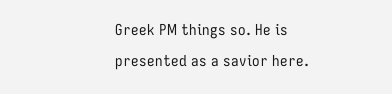Greek PM things so. He is presented as a savior here.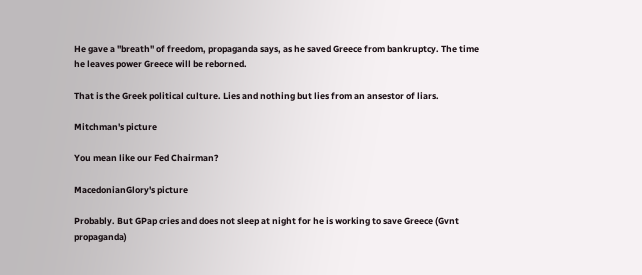He gave a "breath" of freedom, propaganda says, as he saved Greece from bankruptcy. The time he leaves power Greece will be reborned.

That is the Greek political culture. Lies and nothing but lies from an ansestor of liars.

Mitchman's picture

You mean like our Fed Chairman?

MacedonianGlory's picture

Probably. But GPap cries and does not sleep at night for he is working to save Greece (Gvnt propaganda)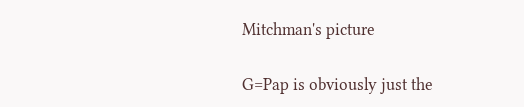Mitchman's picture

G=Pap is obviously just the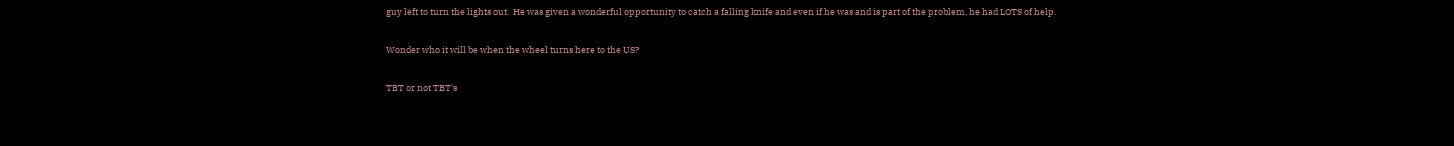guy left to turn the lights out.  He was given a wonderful opportunity to catch a falling knife and even if he was and is part of the problem, he had LOTS of help.

Wonder who it will be when the wheel turns here to the US?

TBT or not TBT's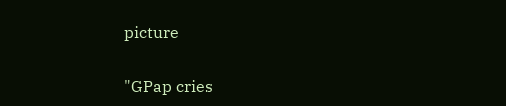picture

"GPap cries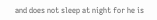and does not sleep at night for he is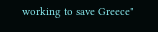working to save Greece"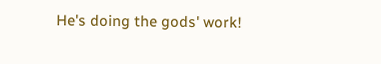He's doing the gods' work!